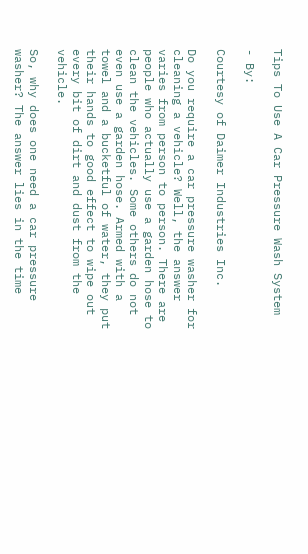Tips To Use A Car Pressure Wash System

- By:

Courtesy of Daimer Industries Inc.

Do you require a car pressure washer for cleaning a vehicle? Well, the answer varies from person to person. There are people who actually use a garden hose to clean the vehicles. Some others do not even use a garden hose. Armed with a towel and a bucketful of water, they put their hands to good effect to wipe out every bit of dirt and dust from the vehicle.

So, why does one need a car pressure washer? The answer lies in the time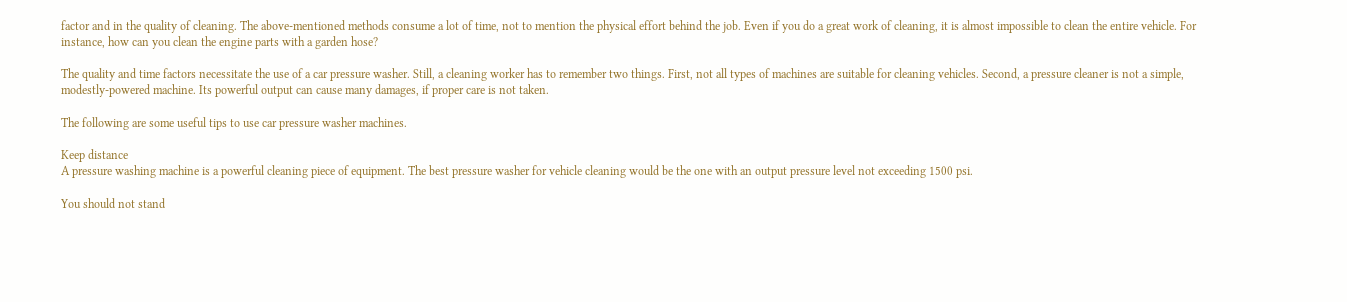factor and in the quality of cleaning. The above-mentioned methods consume a lot of time, not to mention the physical effort behind the job. Even if you do a great work of cleaning, it is almost impossible to clean the entire vehicle. For instance, how can you clean the engine parts with a garden hose?

The quality and time factors necessitate the use of a car pressure washer. Still, a cleaning worker has to remember two things. First, not all types of machines are suitable for cleaning vehicles. Second, a pressure cleaner is not a simple, modestly-powered machine. Its powerful output can cause many damages, if proper care is not taken.

The following are some useful tips to use car pressure washer machines.

Keep distance
A pressure washing machine is a powerful cleaning piece of equipment. The best pressure washer for vehicle cleaning would be the one with an output pressure level not exceeding 1500 psi.

You should not stand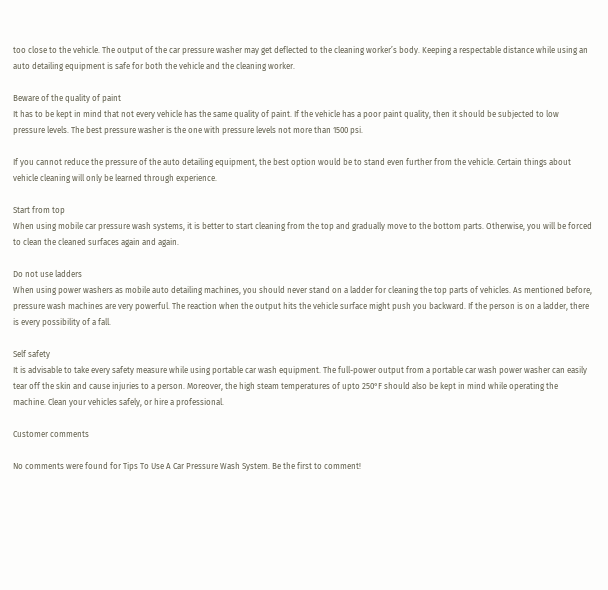too close to the vehicle. The output of the car pressure washer may get deflected to the cleaning worker’s body. Keeping a respectable distance while using an auto detailing equipment is safe for both the vehicle and the cleaning worker.

Beware of the quality of paint
It has to be kept in mind that not every vehicle has the same quality of paint. If the vehicle has a poor paint quality, then it should be subjected to low pressure levels. The best pressure washer is the one with pressure levels not more than 1500 psi.

If you cannot reduce the pressure of the auto detailing equipment, the best option would be to stand even further from the vehicle. Certain things about vehicle cleaning will only be learned through experience.

Start from top
When using mobile car pressure wash systems, it is better to start cleaning from the top and gradually move to the bottom parts. Otherwise, you will be forced to clean the cleaned surfaces again and again.

Do not use ladders
When using power washers as mobile auto detailing machines, you should never stand on a ladder for cleaning the top parts of vehicles. As mentioned before, pressure wash machines are very powerful. The reaction when the output hits the vehicle surface might push you backward. If the person is on a ladder, there is every possibility of a fall.

Self safety
It is advisable to take every safety measure while using portable car wash equipment. The full-power output from a portable car wash power washer can easily tear off the skin and cause injuries to a person. Moreover, the high steam temperatures of upto 250°F should also be kept in mind while operating the machine. Clean your vehicles safely, or hire a professional.

Customer comments

No comments were found for Tips To Use A Car Pressure Wash System. Be the first to comment!